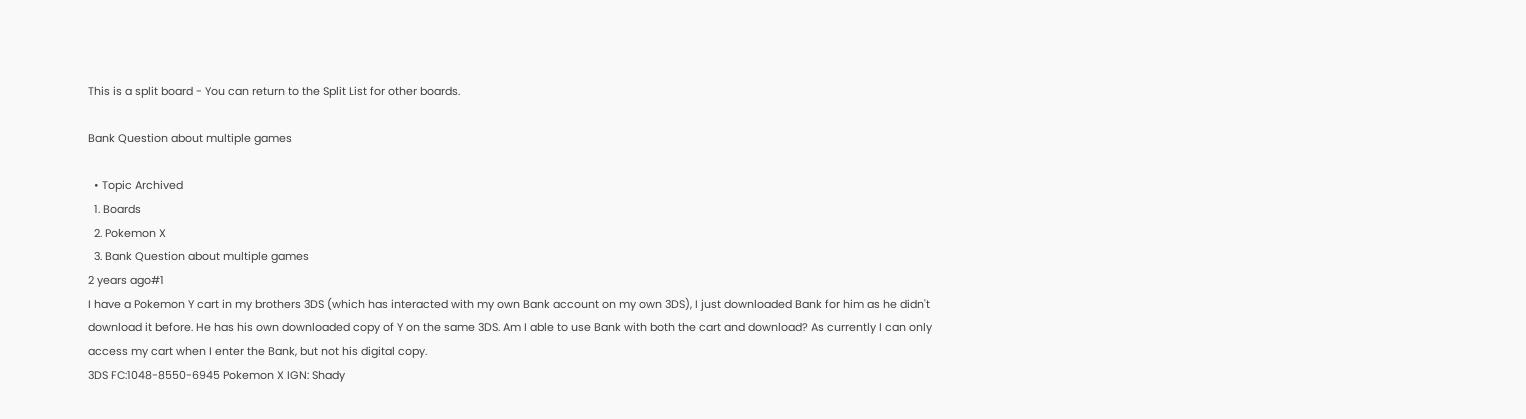This is a split board - You can return to the Split List for other boards.

Bank Question about multiple games

  • Topic Archived
  1. Boards
  2. Pokemon X
  3. Bank Question about multiple games
2 years ago#1
I have a Pokemon Y cart in my brothers 3DS (which has interacted with my own Bank account on my own 3DS), I just downloaded Bank for him as he didn't download it before. He has his own downloaded copy of Y on the same 3DS. Am I able to use Bank with both the cart and download? As currently I can only access my cart when I enter the Bank, but not his digital copy.
3DS FC:1048-8550-6945 Pokemon X IGN: Shady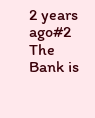2 years ago#2
The Bank is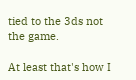tied to the 3ds not the game.

At least that's how I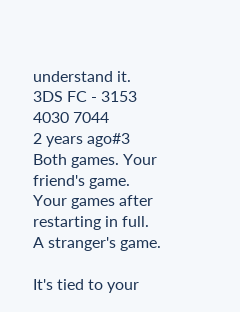understand it.
3DS FC - 3153 4030 7044
2 years ago#3
Both games. Your friend's game. Your games after restarting in full. A stranger's game.

It's tied to your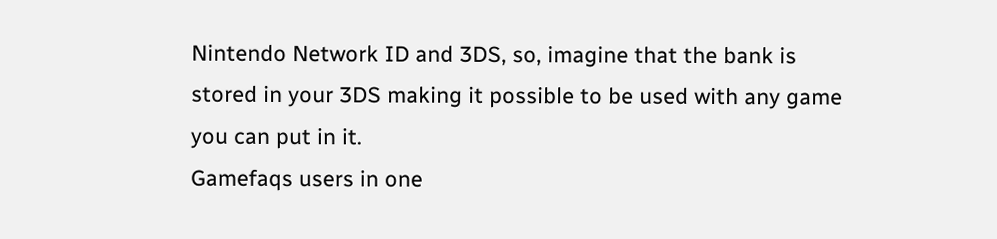Nintendo Network ID and 3DS, so, imagine that the bank is stored in your 3DS making it possible to be used with any game you can put in it.
Gamefaqs users in one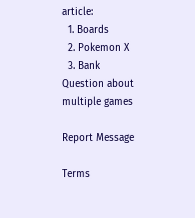article:
  1. Boards
  2. Pokemon X
  3. Bank Question about multiple games

Report Message

Terms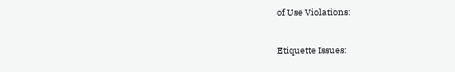of Use Violations:

Etiquette Issues: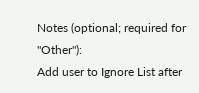Notes (optional; required for "Other"):
Add user to Ignore List after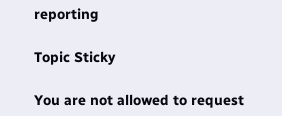reporting

Topic Sticky

You are not allowed to request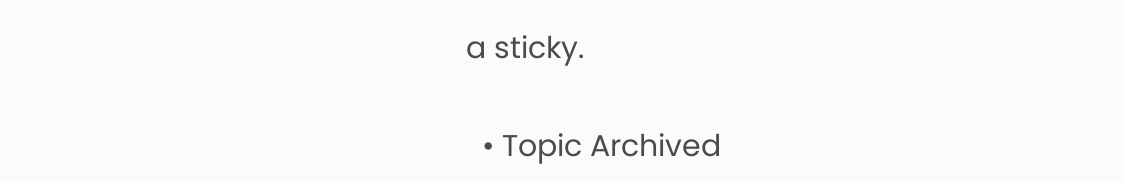a sticky.

  • Topic Archived